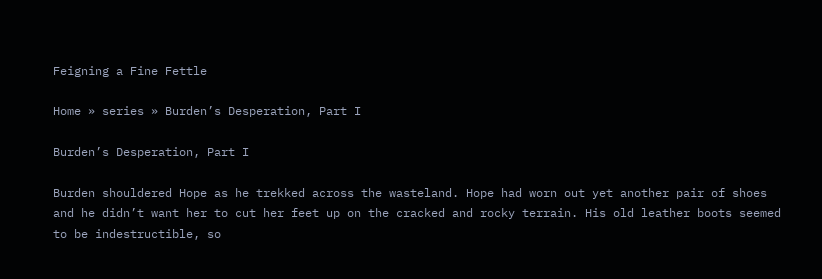Feigning a Fine Fettle

Home » series » Burden’s Desperation, Part I

Burden’s Desperation, Part I

Burden shouldered Hope as he trekked across the wasteland. Hope had worn out yet another pair of shoes and he didn’t want her to cut her feet up on the cracked and rocky terrain. His old leather boots seemed to be indestructible, so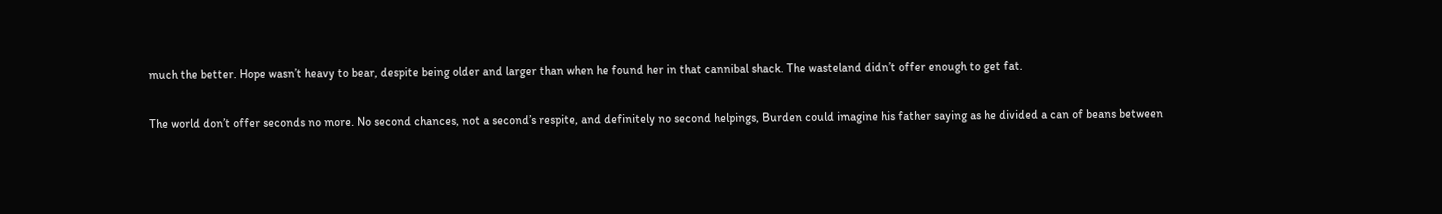much the better. Hope wasn’t heavy to bear, despite being older and larger than when he found her in that cannibal shack. The wasteland didn’t offer enough to get fat.

The world don’t offer seconds no more. No second chances, not a second’s respite, and definitely no second helpings, Burden could imagine his father saying as he divided a can of beans between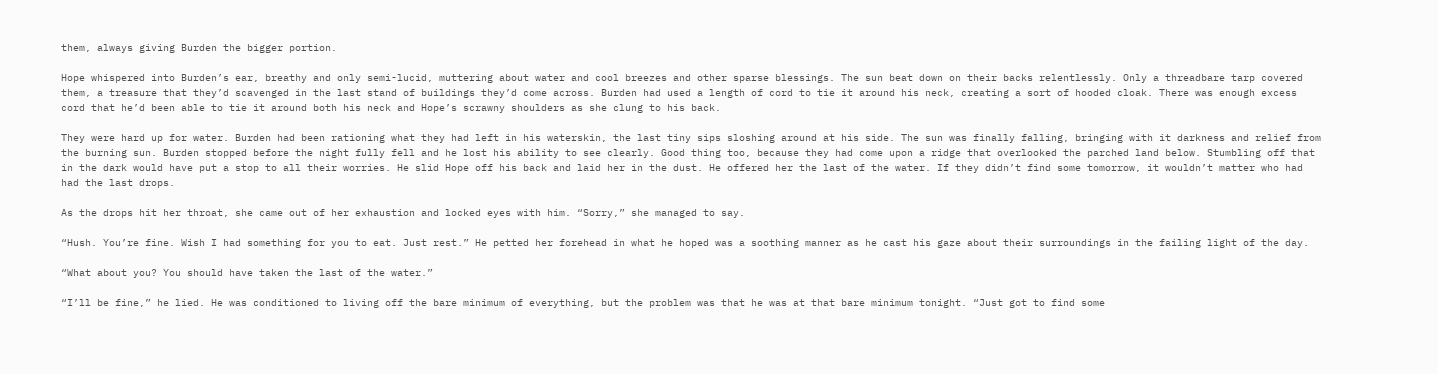them, always giving Burden the bigger portion.

Hope whispered into Burden’s ear, breathy and only semi-lucid, muttering about water and cool breezes and other sparse blessings. The sun beat down on their backs relentlessly. Only a threadbare tarp covered them, a treasure that they’d scavenged in the last stand of buildings they’d come across. Burden had used a length of cord to tie it around his neck, creating a sort of hooded cloak. There was enough excess cord that he’d been able to tie it around both his neck and Hope’s scrawny shoulders as she clung to his back.

They were hard up for water. Burden had been rationing what they had left in his waterskin, the last tiny sips sloshing around at his side. The sun was finally falling, bringing with it darkness and relief from the burning sun. Burden stopped before the night fully fell and he lost his ability to see clearly. Good thing too, because they had come upon a ridge that overlooked the parched land below. Stumbling off that in the dark would have put a stop to all their worries. He slid Hope off his back and laid her in the dust. He offered her the last of the water. If they didn’t find some tomorrow, it wouldn’t matter who had had the last drops.

As the drops hit her throat, she came out of her exhaustion and locked eyes with him. “Sorry,” she managed to say.

“Hush. You’re fine. Wish I had something for you to eat. Just rest.” He petted her forehead in what he hoped was a soothing manner as he cast his gaze about their surroundings in the failing light of the day.

“What about you? You should have taken the last of the water.”

“I’ll be fine,” he lied. He was conditioned to living off the bare minimum of everything, but the problem was that he was at that bare minimum tonight. “Just got to find some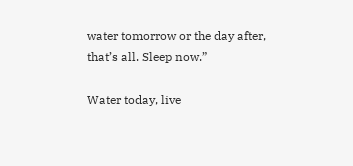water tomorrow or the day after, that’s all. Sleep now.”

Water today, live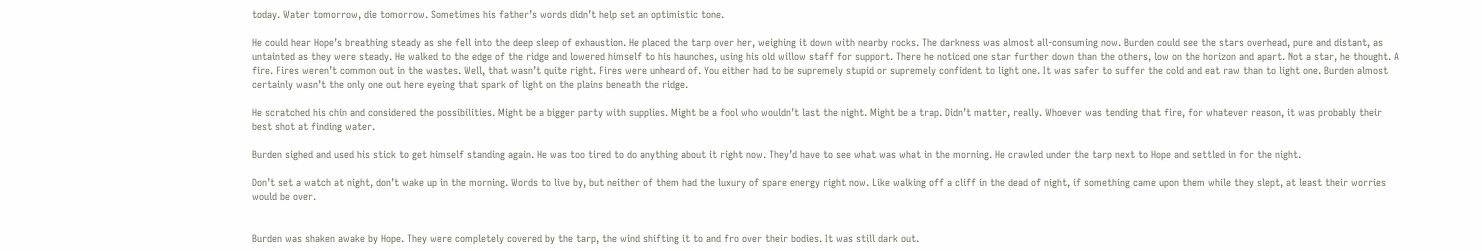today. Water tomorrow, die tomorrow. Sometimes his father’s words didn’t help set an optimistic tone.

He could hear Hope’s breathing steady as she fell into the deep sleep of exhaustion. He placed the tarp over her, weighing it down with nearby rocks. The darkness was almost all-consuming now. Burden could see the stars overhead, pure and distant, as untainted as they were steady. He walked to the edge of the ridge and lowered himself to his haunches, using his old willow staff for support. There he noticed one star further down than the others, low on the horizon and apart. Not a star, he thought. A fire. Fires weren’t common out in the wastes. Well, that wasn’t quite right. Fires were unheard of. You either had to be supremely stupid or supremely confident to light one. It was safer to suffer the cold and eat raw than to light one. Burden almost certainly wasn’t the only one out here eyeing that spark of light on the plains beneath the ridge.

He scratched his chin and considered the possibilities. Might be a bigger party with supplies. Might be a fool who wouldn’t last the night. Might be a trap. Didn’t matter, really. Whoever was tending that fire, for whatever reason, it was probably their best shot at finding water.

Burden sighed and used his stick to get himself standing again. He was too tired to do anything about it right now. They’d have to see what was what in the morning. He crawled under the tarp next to Hope and settled in for the night.

Don’t set a watch at night, don’t wake up in the morning. Words to live by, but neither of them had the luxury of spare energy right now. Like walking off a cliff in the dead of night, if something came upon them while they slept, at least their worries would be over.


Burden was shaken awake by Hope. They were completely covered by the tarp, the wind shifting it to and fro over their bodies. It was still dark out.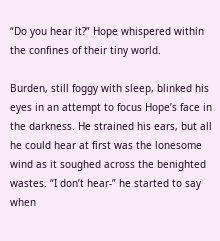“Do you hear it?” Hope whispered within the confines of their tiny world.

Burden, still foggy with sleep, blinked his eyes in an attempt to focus Hope’s face in the darkness. He strained his ears, but all he could hear at first was the lonesome wind as it soughed across the benighted wastes. “I don’t hear-” he started to say when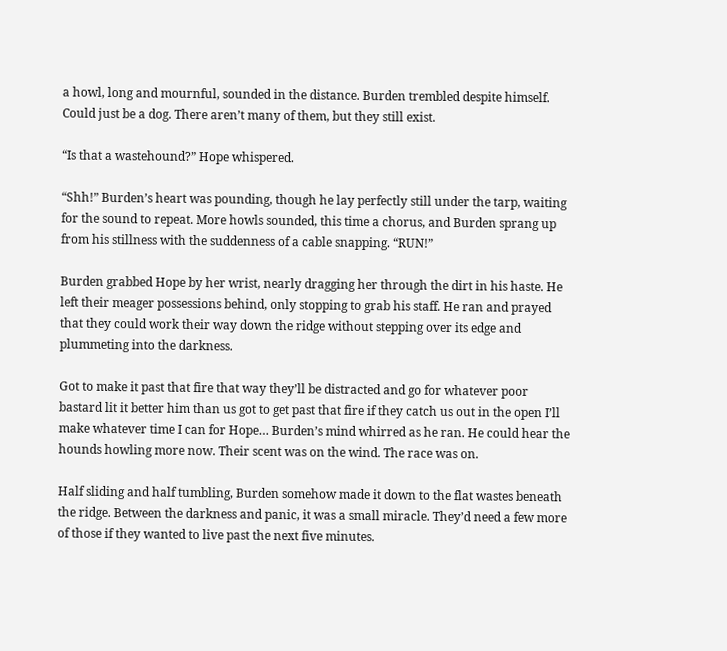a howl, long and mournful, sounded in the distance. Burden trembled despite himself. Could just be a dog. There aren’t many of them, but they still exist.

“Is that a wastehound?” Hope whispered.

“Shh!” Burden’s heart was pounding, though he lay perfectly still under the tarp, waiting for the sound to repeat. More howls sounded, this time a chorus, and Burden sprang up from his stillness with the suddenness of a cable snapping. “RUN!”

Burden grabbed Hope by her wrist, nearly dragging her through the dirt in his haste. He left their meager possessions behind, only stopping to grab his staff. He ran and prayed that they could work their way down the ridge without stepping over its edge and plummeting into the darkness.

Got to make it past that fire that way they’ll be distracted and go for whatever poor bastard lit it better him than us got to get past that fire if they catch us out in the open I’ll make whatever time I can for Hope… Burden’s mind whirred as he ran. He could hear the hounds howling more now. Their scent was on the wind. The race was on.

Half sliding and half tumbling, Burden somehow made it down to the flat wastes beneath the ridge. Between the darkness and panic, it was a small miracle. They’d need a few more of those if they wanted to live past the next five minutes.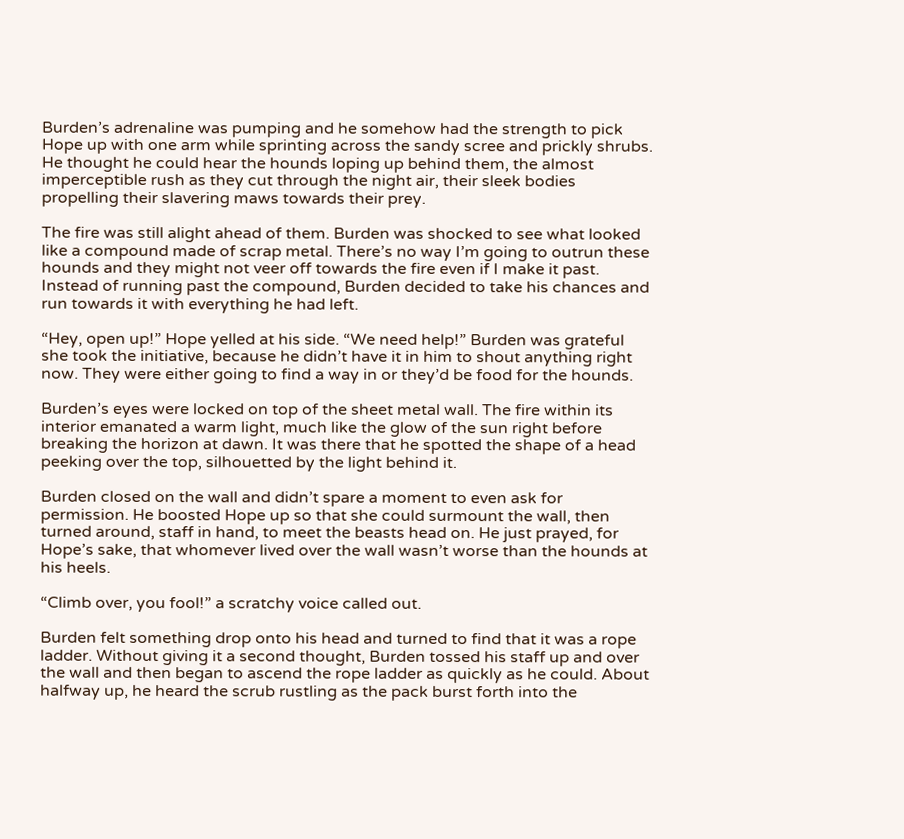Burden’s adrenaline was pumping and he somehow had the strength to pick Hope up with one arm while sprinting across the sandy scree and prickly shrubs. He thought he could hear the hounds loping up behind them, the almost imperceptible rush as they cut through the night air, their sleek bodies propelling their slavering maws towards their prey.

The fire was still alight ahead of them. Burden was shocked to see what looked like a compound made of scrap metal. There’s no way I’m going to outrun these hounds and they might not veer off towards the fire even if I make it past. Instead of running past the compound, Burden decided to take his chances and run towards it with everything he had left.

“Hey, open up!” Hope yelled at his side. “We need help!” Burden was grateful she took the initiative, because he didn’t have it in him to shout anything right now. They were either going to find a way in or they’d be food for the hounds.

Burden’s eyes were locked on top of the sheet metal wall. The fire within its interior emanated a warm light, much like the glow of the sun right before breaking the horizon at dawn. It was there that he spotted the shape of a head peeking over the top, silhouetted by the light behind it.

Burden closed on the wall and didn’t spare a moment to even ask for permission. He boosted Hope up so that she could surmount the wall, then turned around, staff in hand, to meet the beasts head on. He just prayed, for Hope’s sake, that whomever lived over the wall wasn’t worse than the hounds at his heels.

“Climb over, you fool!” a scratchy voice called out.

Burden felt something drop onto his head and turned to find that it was a rope ladder. Without giving it a second thought, Burden tossed his staff up and over the wall and then began to ascend the rope ladder as quickly as he could. About halfway up, he heard the scrub rustling as the pack burst forth into the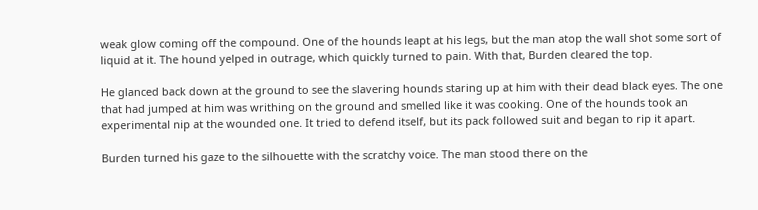weak glow coming off the compound. One of the hounds leapt at his legs, but the man atop the wall shot some sort of liquid at it. The hound yelped in outrage, which quickly turned to pain. With that, Burden cleared the top.

He glanced back down at the ground to see the slavering hounds staring up at him with their dead black eyes. The one that had jumped at him was writhing on the ground and smelled like it was cooking. One of the hounds took an experimental nip at the wounded one. It tried to defend itself, but its pack followed suit and began to rip it apart.

Burden turned his gaze to the silhouette with the scratchy voice. The man stood there on the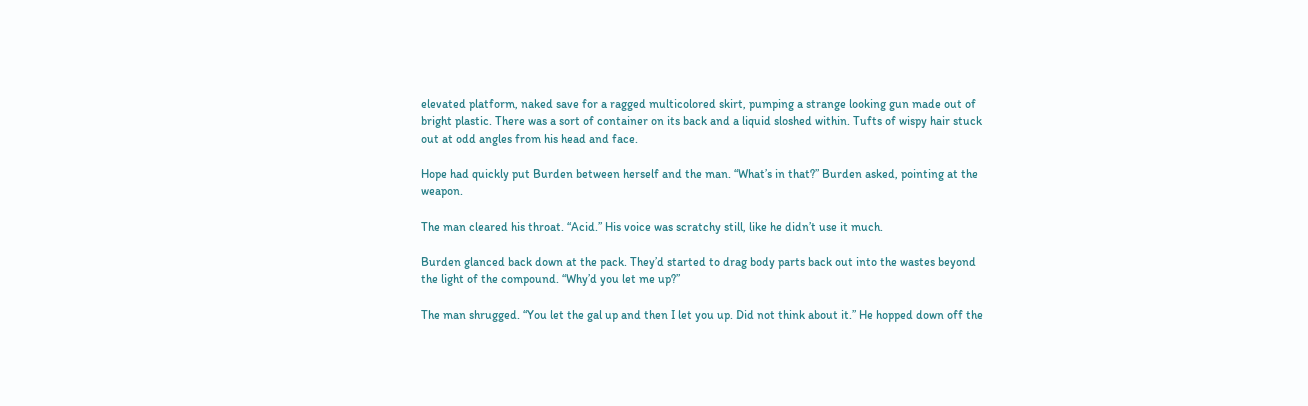elevated platform, naked save for a ragged multicolored skirt, pumping a strange looking gun made out of bright plastic. There was a sort of container on its back and a liquid sloshed within. Tufts of wispy hair stuck out at odd angles from his head and face.

Hope had quickly put Burden between herself and the man. “What’s in that?” Burden asked, pointing at the weapon.

The man cleared his throat. “Acid.” His voice was scratchy still, like he didn’t use it much.

Burden glanced back down at the pack. They’d started to drag body parts back out into the wastes beyond the light of the compound. “Why’d you let me up?”

The man shrugged. “You let the gal up and then I let you up. Did not think about it.” He hopped down off the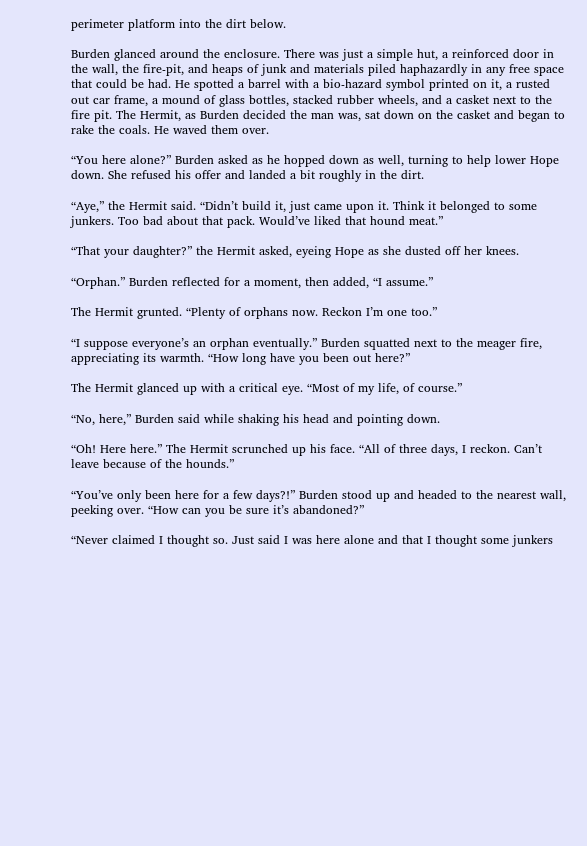perimeter platform into the dirt below.

Burden glanced around the enclosure. There was just a simple hut, a reinforced door in the wall, the fire-pit, and heaps of junk and materials piled haphazardly in any free space that could be had. He spotted a barrel with a bio-hazard symbol printed on it, a rusted out car frame, a mound of glass bottles, stacked rubber wheels, and a casket next to the fire pit. The Hermit, as Burden decided the man was, sat down on the casket and began to rake the coals. He waved them over.

“You here alone?” Burden asked as he hopped down as well, turning to help lower Hope down. She refused his offer and landed a bit roughly in the dirt.

“Aye,” the Hermit said. “Didn’t build it, just came upon it. Think it belonged to some junkers. Too bad about that pack. Would’ve liked that hound meat.”

“That your daughter?” the Hermit asked, eyeing Hope as she dusted off her knees.

“Orphan.” Burden reflected for a moment, then added, “I assume.”

The Hermit grunted. “Plenty of orphans now. Reckon I’m one too.”

“I suppose everyone’s an orphan eventually.” Burden squatted next to the meager fire, appreciating its warmth. “How long have you been out here?”

The Hermit glanced up with a critical eye. “Most of my life, of course.”

“No, here,” Burden said while shaking his head and pointing down.

“Oh! Here here.” The Hermit scrunched up his face. “All of three days, I reckon. Can’t leave because of the hounds.”

“You’ve only been here for a few days?!” Burden stood up and headed to the nearest wall, peeking over. “How can you be sure it’s abandoned?”

“Never claimed I thought so. Just said I was here alone and that I thought some junkers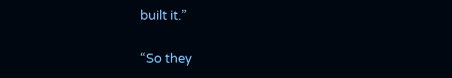built it.”

“So they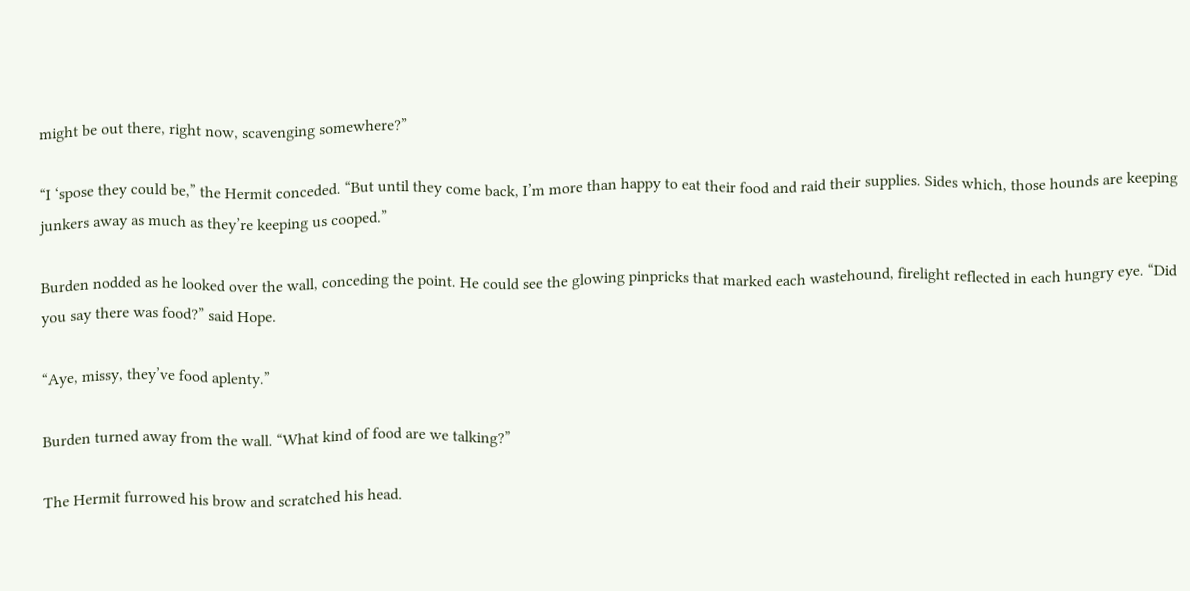might be out there, right now, scavenging somewhere?”

“I ‘spose they could be,” the Hermit conceded. “But until they come back, I’m more than happy to eat their food and raid their supplies. Sides which, those hounds are keeping junkers away as much as they’re keeping us cooped.”

Burden nodded as he looked over the wall, conceding the point. He could see the glowing pinpricks that marked each wastehound, firelight reflected in each hungry eye. “Did you say there was food?” said Hope.

“Aye, missy, they’ve food aplenty.”

Burden turned away from the wall. “What kind of food are we talking?”

The Hermit furrowed his brow and scratched his head.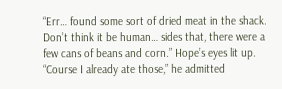“Err… found some sort of dried meat in the shack. Don’t think it be human… sides that, there were a few cans of beans and corn.” Hope’s eyes lit up. “Course I already ate those,” he admitted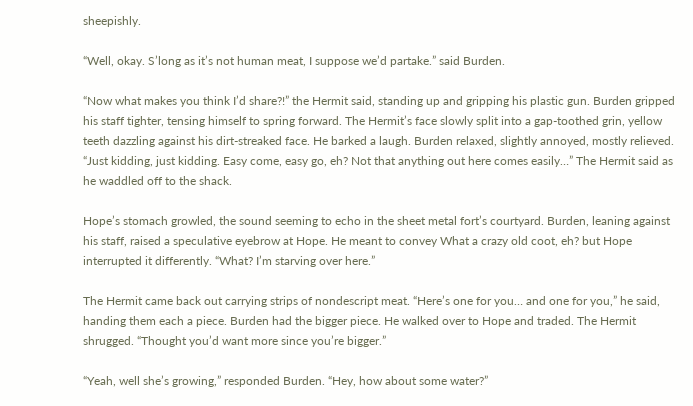sheepishly.

“Well, okay. S’long as it’s not human meat, I suppose we’d partake.” said Burden.

“Now what makes you think I’d share?!” the Hermit said, standing up and gripping his plastic gun. Burden gripped his staff tighter, tensing himself to spring forward. The Hermit’s face slowly split into a gap-toothed grin, yellow teeth dazzling against his dirt-streaked face. He barked a laugh. Burden relaxed, slightly annoyed, mostly relieved. “Just kidding, just kidding. Easy come, easy go, eh? Not that anything out here comes easily…” The Hermit said as he waddled off to the shack.

Hope’s stomach growled, the sound seeming to echo in the sheet metal fort’s courtyard. Burden, leaning against his staff, raised a speculative eyebrow at Hope. He meant to convey What a crazy old coot, eh? but Hope interrupted it differently. “What? I’m starving over here.”

The Hermit came back out carrying strips of nondescript meat. “Here’s one for you… and one for you,” he said, handing them each a piece. Burden had the bigger piece. He walked over to Hope and traded. The Hermit shrugged. “Thought you’d want more since you’re bigger.”

“Yeah, well she’s growing,” responded Burden. “Hey, how about some water?”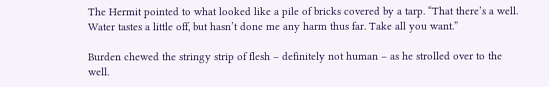The Hermit pointed to what looked like a pile of bricks covered by a tarp. “That there’s a well. Water tastes a little off, but hasn’t done me any harm thus far. Take all you want.”

Burden chewed the stringy strip of flesh – definitely not human – as he strolled over to the well.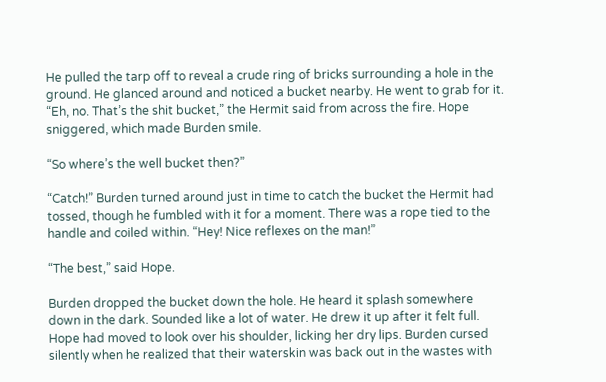He pulled the tarp off to reveal a crude ring of bricks surrounding a hole in the ground. He glanced around and noticed a bucket nearby. He went to grab for it. “Eh, no. That’s the shit bucket,” the Hermit said from across the fire. Hope sniggered, which made Burden smile.

“So where’s the well bucket then?”

“Catch!” Burden turned around just in time to catch the bucket the Hermit had tossed, though he fumbled with it for a moment. There was a rope tied to the handle and coiled within. “Hey! Nice reflexes on the man!”

“The best,” said Hope.

Burden dropped the bucket down the hole. He heard it splash somewhere down in the dark. Sounded like a lot of water. He drew it up after it felt full. Hope had moved to look over his shoulder, licking her dry lips. Burden cursed silently when he realized that their waterskin was back out in the wastes with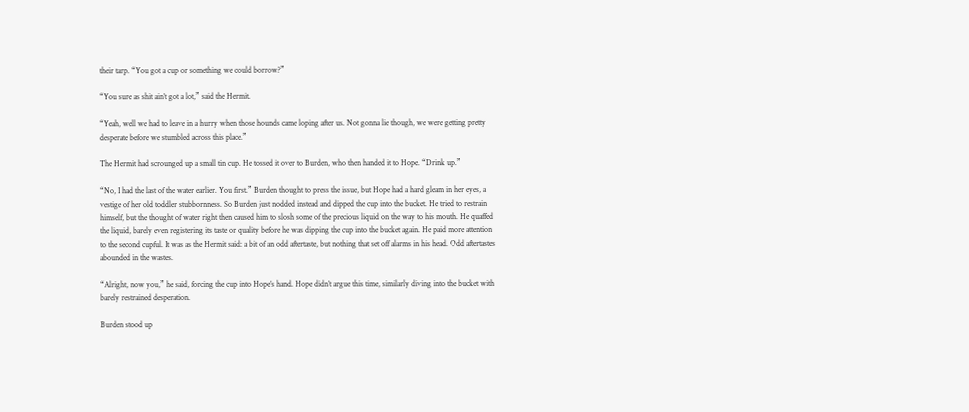their tarp. “You got a cup or something we could borrow?”

“You sure as shit ain’t got a lot,” said the Hermit.

“Yeah, well we had to leave in a hurry when those hounds came loping after us. Not gonna lie though, we were getting pretty desperate before we stumbled across this place.”

The Hermit had scrounged up a small tin cup. He tossed it over to Burden, who then handed it to Hope. “Drink up.”

“No, I had the last of the water earlier. You first.” Burden thought to press the issue, but Hope had a hard gleam in her eyes, a vestige of her old toddler stubbornness. So Burden just nodded instead and dipped the cup into the bucket. He tried to restrain himself, but the thought of water right then caused him to slosh some of the precious liquid on the way to his mouth. He quaffed the liquid, barely even registering its taste or quality before he was dipping the cup into the bucket again. He paid more attention to the second cupful. It was as the Hermit said: a bit of an odd aftertaste, but nothing that set off alarms in his head. Odd aftertastes abounded in the wastes.

“Alright, now you,” he said, forcing the cup into Hope’s hand. Hope didn’t argue this time, similarly diving into the bucket with barely restrained desperation.

Burden stood up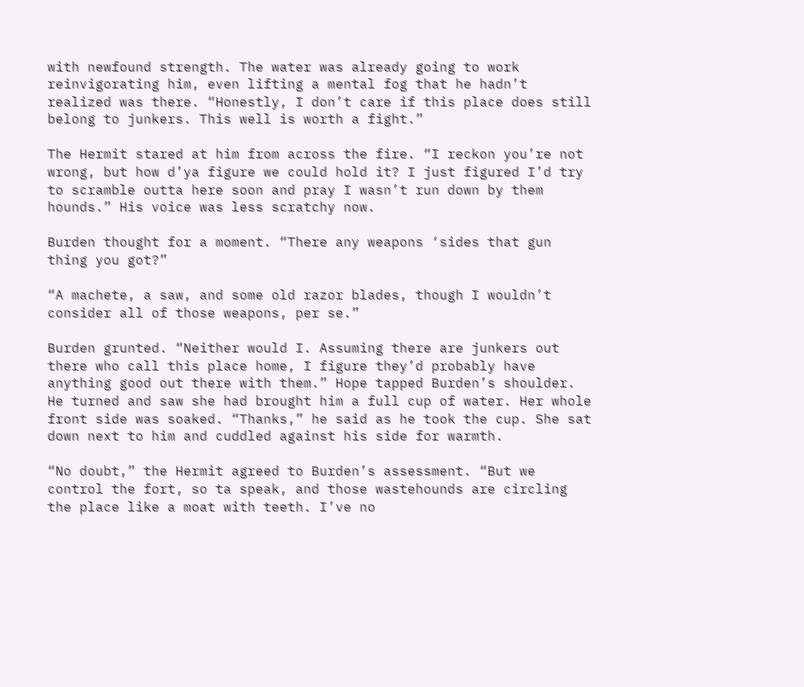with newfound strength. The water was already going to work reinvigorating him, even lifting a mental fog that he hadn’t realized was there. “Honestly, I don’t care if this place does still belong to junkers. This well is worth a fight.”

The Hermit stared at him from across the fire. “I reckon you’re not wrong, but how d’ya figure we could hold it? I just figured I’d try to scramble outta here soon and pray I wasn’t run down by them hounds.” His voice was less scratchy now.

Burden thought for a moment. “There any weapons ‘sides that gun thing you got?”

“A machete, a saw, and some old razor blades, though I wouldn’t consider all of those weapons, per se.”

Burden grunted. “Neither would I. Assuming there are junkers out there who call this place home, I figure they’d probably have anything good out there with them.” Hope tapped Burden’s shoulder. He turned and saw she had brought him a full cup of water. Her whole front side was soaked. “Thanks,” he said as he took the cup. She sat down next to him and cuddled against his side for warmth.

“No doubt,” the Hermit agreed to Burden’s assessment. “But we control the fort, so ta speak, and those wastehounds are circling the place like a moat with teeth. I’ve no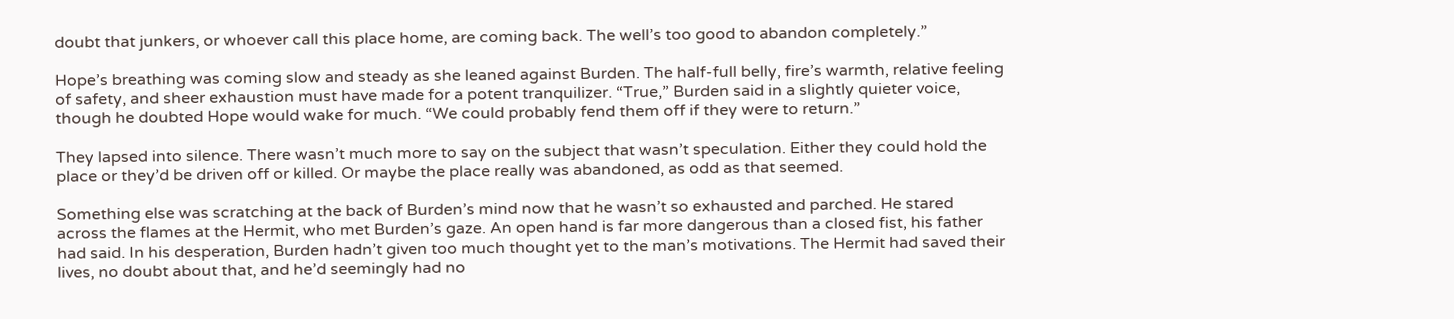doubt that junkers, or whoever call this place home, are coming back. The well’s too good to abandon completely.”

Hope’s breathing was coming slow and steady as she leaned against Burden. The half-full belly, fire’s warmth, relative feeling of safety, and sheer exhaustion must have made for a potent tranquilizer. “True,” Burden said in a slightly quieter voice, though he doubted Hope would wake for much. “We could probably fend them off if they were to return.”

They lapsed into silence. There wasn’t much more to say on the subject that wasn’t speculation. Either they could hold the place or they’d be driven off or killed. Or maybe the place really was abandoned, as odd as that seemed.

Something else was scratching at the back of Burden’s mind now that he wasn’t so exhausted and parched. He stared across the flames at the Hermit, who met Burden’s gaze. An open hand is far more dangerous than a closed fist, his father had said. In his desperation, Burden hadn’t given too much thought yet to the man’s motivations. The Hermit had saved their lives, no doubt about that, and he’d seemingly had no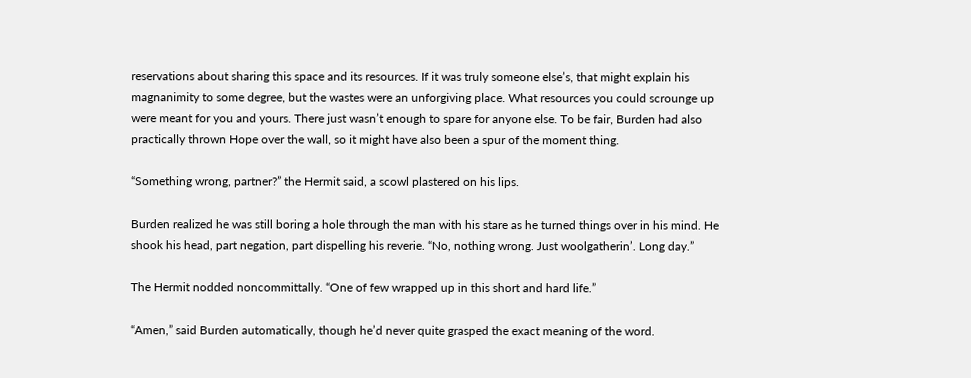reservations about sharing this space and its resources. If it was truly someone else’s, that might explain his magnanimity to some degree, but the wastes were an unforgiving place. What resources you could scrounge up were meant for you and yours. There just wasn’t enough to spare for anyone else. To be fair, Burden had also practically thrown Hope over the wall, so it might have also been a spur of the moment thing.

“Something wrong, partner?” the Hermit said, a scowl plastered on his lips.

Burden realized he was still boring a hole through the man with his stare as he turned things over in his mind. He shook his head, part negation, part dispelling his reverie. “No, nothing wrong. Just woolgatherin’. Long day.”

The Hermit nodded noncommittally. “One of few wrapped up in this short and hard life.”

“Amen,” said Burden automatically, though he’d never quite grasped the exact meaning of the word.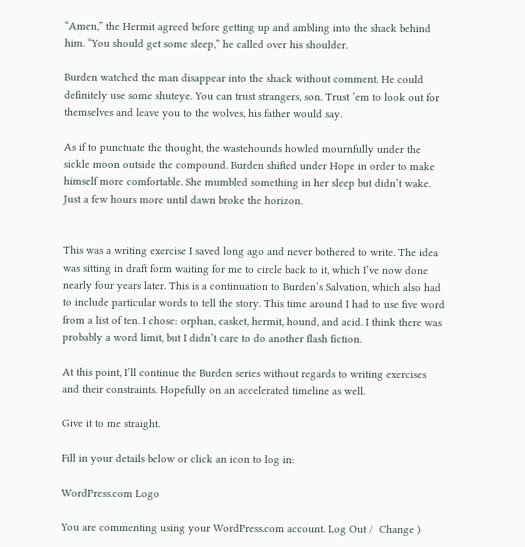“Amen,” the Hermit agreed before getting up and ambling into the shack behind him. “You should get some sleep,” he called over his shoulder.

Burden watched the man disappear into the shack without comment. He could definitely use some shuteye. You can trust strangers, son. Trust ’em to look out for themselves and leave you to the wolves, his father would say.

As if to punctuate the thought, the wastehounds howled mournfully under the sickle moon outside the compound. Burden shifted under Hope in order to make himself more comfortable. She mumbled something in her sleep but didn’t wake. Just a few hours more until dawn broke the horizon.


This was a writing exercise I saved long ago and never bothered to write. The idea was sitting in draft form waiting for me to circle back to it, which I’ve now done nearly four years later. This is a continuation to Burden’s Salvation, which also had to include particular words to tell the story. This time around I had to use five word from a list of ten. I chose: orphan, casket, hermit, hound, and acid. I think there was probably a word limit, but I didn’t care to do another flash fiction.

At this point, I’ll continue the Burden series without regards to writing exercises and their constraints. Hopefully on an accelerated timeline as well.

Give it to me straight.

Fill in your details below or click an icon to log in:

WordPress.com Logo

You are commenting using your WordPress.com account. Log Out /  Change )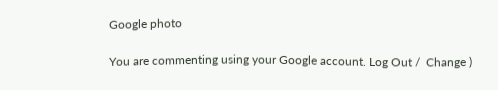Google photo

You are commenting using your Google account. Log Out /  Change )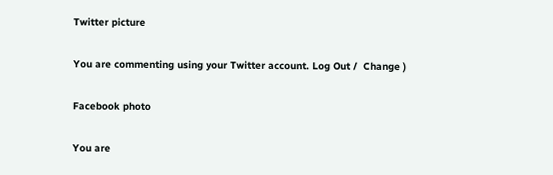Twitter picture

You are commenting using your Twitter account. Log Out /  Change )

Facebook photo

You are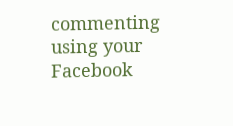commenting using your Facebook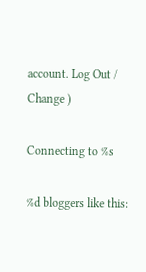account. Log Out /  Change )

Connecting to %s

%d bloggers like this: